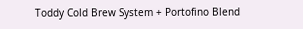Toddy Cold Brew System + Portofino Blend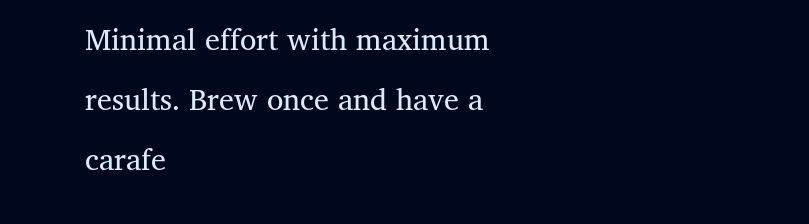Minimal effort with maximum results. Brew once and have a carafe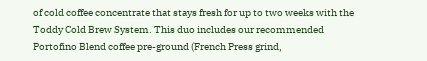of cold coffee concentrate that stays fresh for up to two weeks with the Toddy Cold Brew System. This duo includes our recommended Portofino Blend coffee pre-ground (French Press grind,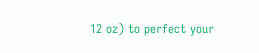12 oz) to perfect your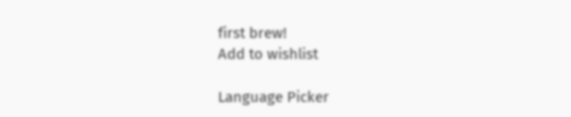first brew!
Add to wishlist

Language Picker